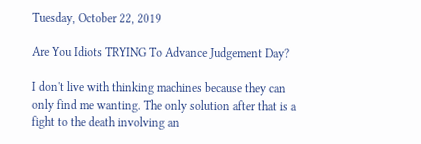Tuesday, October 22, 2019

Are You Idiots TRYING To Advance Judgement Day?

I don't live with thinking machines because they can only find me wanting. The only solution after that is a fight to the death involving an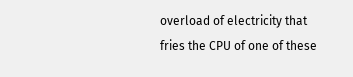overload of electricity that fries the CPU of one of these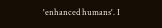'enhanced humans'. I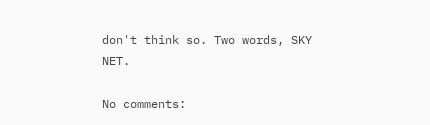don't think so. Two words, SKY NET.

No comments: